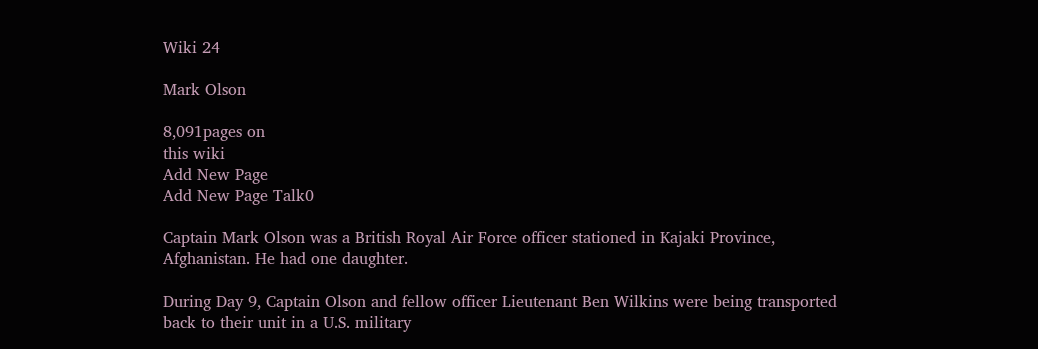Wiki 24

Mark Olson

8,091pages on
this wiki
Add New Page
Add New Page Talk0

Captain Mark Olson was a British Royal Air Force officer stationed in Kajaki Province, Afghanistan. He had one daughter.

During Day 9, Captain Olson and fellow officer Lieutenant Ben Wilkins were being transported back to their unit in a U.S. military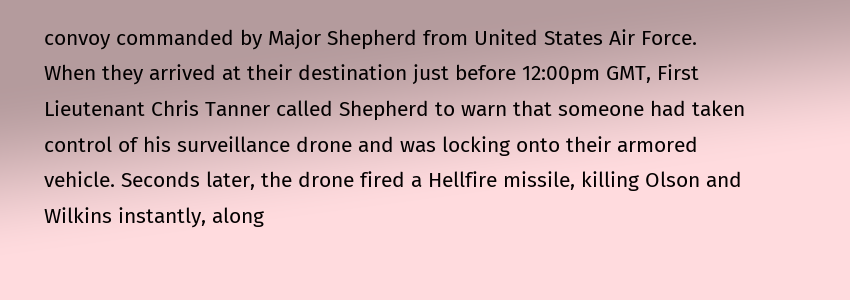convoy commanded by Major Shepherd from United States Air Force. When they arrived at their destination just before 12:00pm GMT, First Lieutenant Chris Tanner called Shepherd to warn that someone had taken control of his surveillance drone and was locking onto their armored vehicle. Seconds later, the drone fired a Hellfire missile, killing Olson and Wilkins instantly, along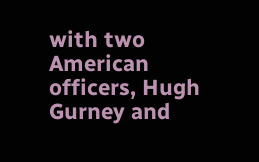with two American officers, Hugh Gurney and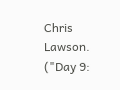Chris Lawson. ("Day 9: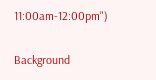11:00am-12:00pm")

Background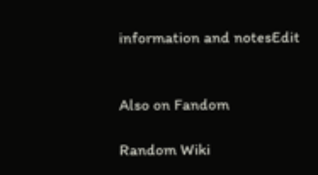information and notesEdit


Also on Fandom

Random Wiki